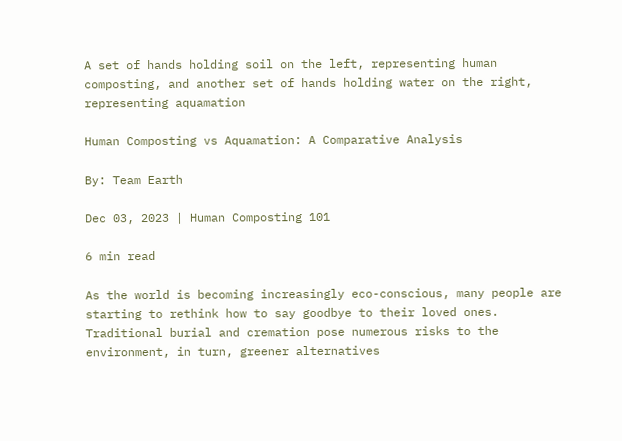A set of hands holding soil on the left, representing human composting, and another set of hands holding water on the right, representing aquamation

Human Composting vs Aquamation: A Comparative Analysis

By: Team Earth

Dec 03, 2023 | Human Composting 101

6 min read

As the world is becoming increasingly eco-conscious, many people are starting to rethink how to say goodbye to their loved ones. Traditional burial and cremation pose numerous risks to the environment, in turn, greener alternatives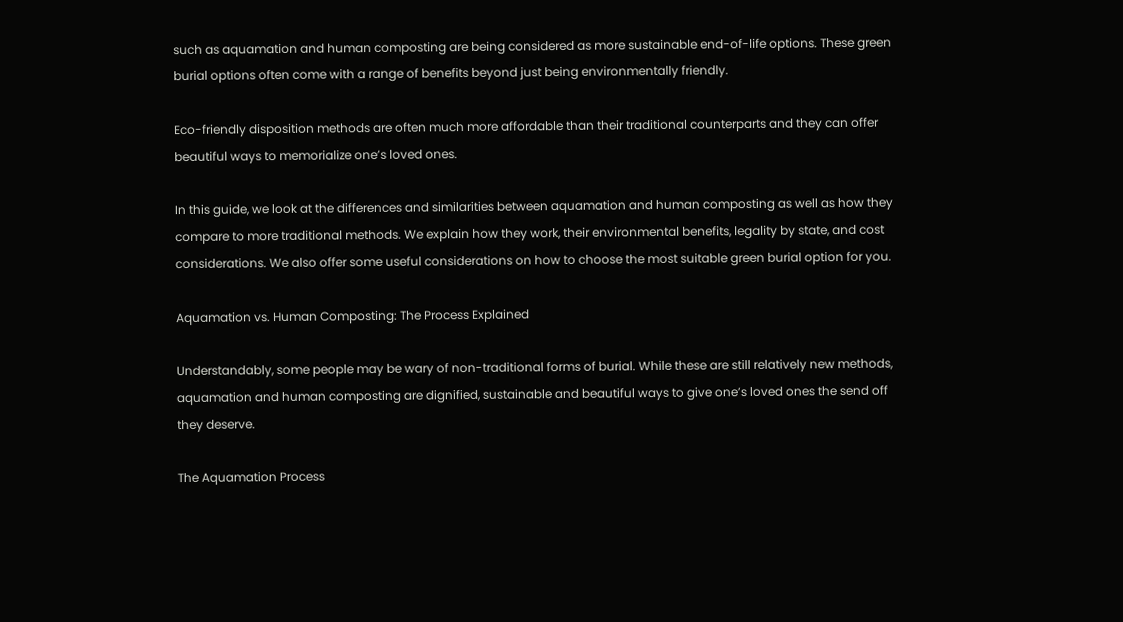such as aquamation and human composting are being considered as more sustainable end-of-life options. These green burial options often come with a range of benefits beyond just being environmentally friendly.

Eco-friendly disposition methods are often much more affordable than their traditional counterparts and they can offer beautiful ways to memorialize one’s loved ones.

In this guide, we look at the differences and similarities between aquamation and human composting as well as how they compare to more traditional methods. We explain how they work, their environmental benefits, legality by state, and cost considerations. We also offer some useful considerations on how to choose the most suitable green burial option for you.

Aquamation vs. Human Composting: The Process Explained

Understandably, some people may be wary of non-traditional forms of burial. While these are still relatively new methods, aquamation and human composting are dignified, sustainable and beautiful ways to give one’s loved ones the send off they deserve.

The Aquamation Process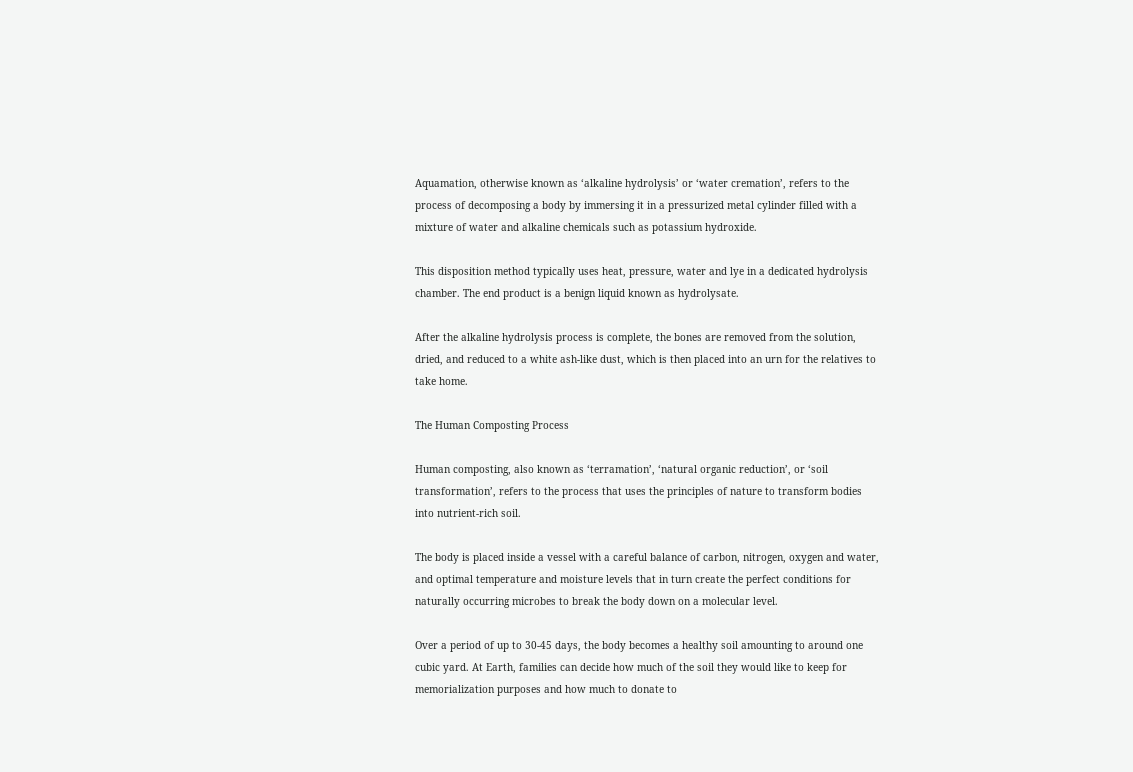Aquamation, otherwise known as ‘alkaline hydrolysis’ or ‘water cremation’, refers to the process of decomposing a body by immersing it in a pressurized metal cylinder filled with a mixture of water and alkaline chemicals such as potassium hydroxide.

This disposition method typically uses heat, pressure, water and lye in a dedicated hydrolysis chamber. The end product is a benign liquid known as hydrolysate.

After the alkaline hydrolysis process is complete, the bones are removed from the solution, dried, and reduced to a white ash-like dust, which is then placed into an urn for the relatives to take home.

The Human Composting Process

Human composting, also known as ‘terramation’, ‘natural organic reduction’, or ‘soil transformation’, refers to the process that uses the principles of nature to transform bodies into nutrient-rich soil.

The body is placed inside a vessel with a careful balance of carbon, nitrogen, oxygen and water, and optimal temperature and moisture levels that in turn create the perfect conditions for naturally occurring microbes to break the body down on a molecular level.

Over a period of up to 30-45 days, the body becomes a healthy soil amounting to around one cubic yard. At Earth, families can decide how much of the soil they would like to keep for memorialization purposes and how much to donate to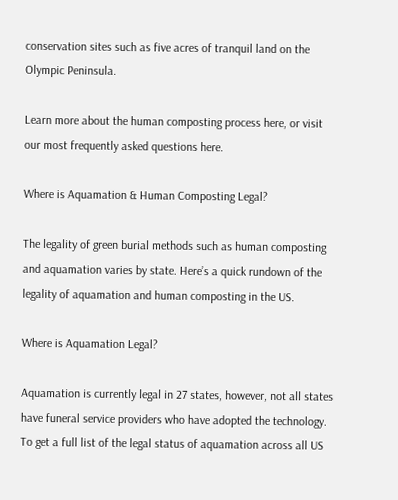conservation sites such as five acres of tranquil land on the Olympic Peninsula.

Learn more about the human composting process here, or visit our most frequently asked questions here.

Where is Aquamation & Human Composting Legal?

The legality of green burial methods such as human composting and aquamation varies by state. Here’s a quick rundown of the legality of aquamation and human composting in the US.

Where is Aquamation Legal?

Aquamation is currently legal in 27 states, however, not all states have funeral service providers who have adopted the technology. To get a full list of the legal status of aquamation across all US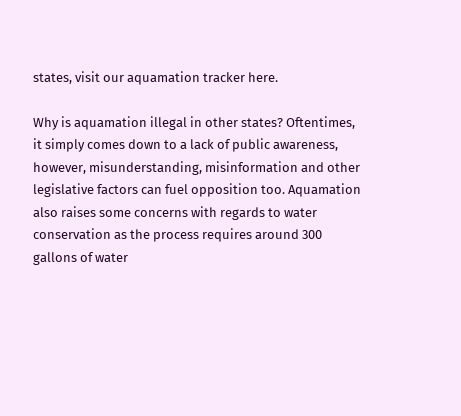states, visit our aquamation tracker here.

Why is aquamation illegal in other states? Oftentimes, it simply comes down to a lack of public awareness, however, misunderstanding, misinformation and other legislative factors can fuel opposition too. Aquamation also raises some concerns with regards to water conservation as the process requires around 300 gallons of water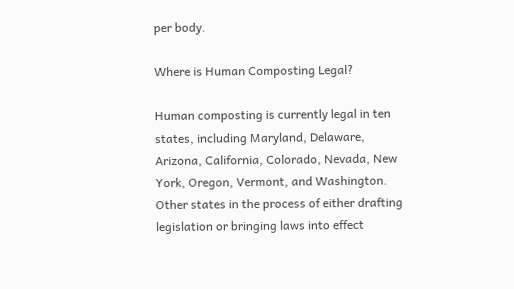per body.

Where is Human Composting Legal?

Human composting is currently legal in ten states, including Maryland, Delaware, Arizona, California, Colorado, Nevada, New York, Oregon, Vermont, and Washington. Other states in the process of either drafting legislation or bringing laws into effect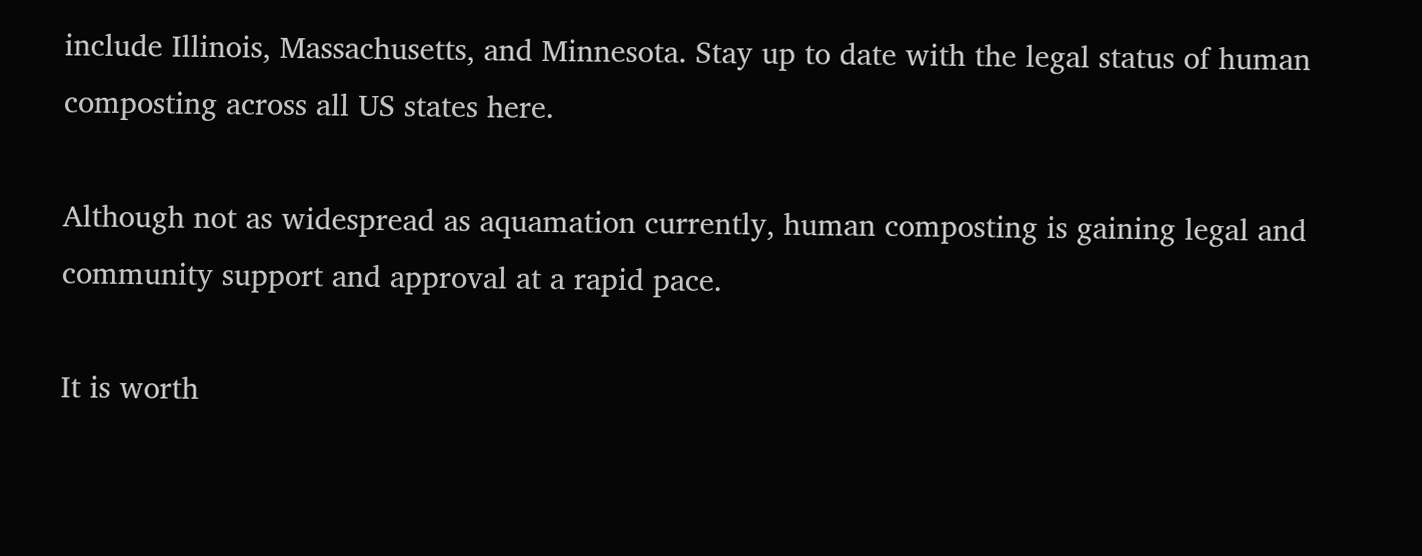include Illinois, Massachusetts, and Minnesota. Stay up to date with the legal status of human composting across all US states here.

Although not as widespread as aquamation currently, human composting is gaining legal and community support and approval at a rapid pace.

It is worth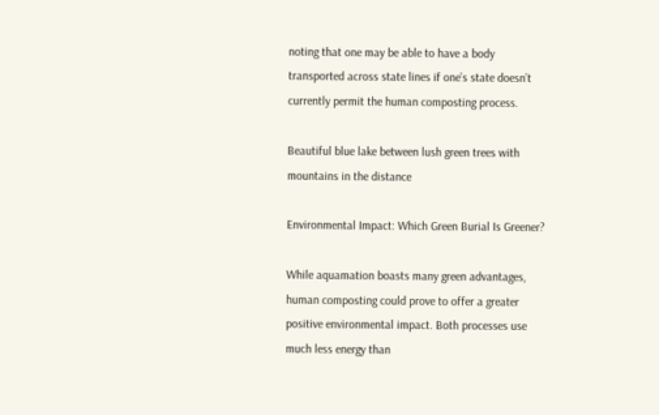noting that one may be able to have a body transported across state lines if one’s state doesn’t currently permit the human composting process.

Beautiful blue lake between lush green trees with mountains in the distance

Environmental Impact: Which Green Burial Is Greener?

While aquamation boasts many green advantages, human composting could prove to offer a greater positive environmental impact. Both processes use much less energy than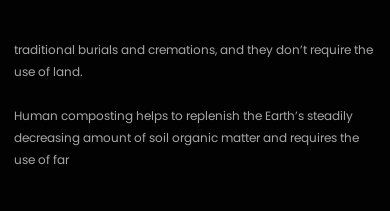traditional burials and cremations, and they don’t require the use of land.

Human composting helps to replenish the Earth’s steadily decreasing amount of soil organic matter and requires the use of far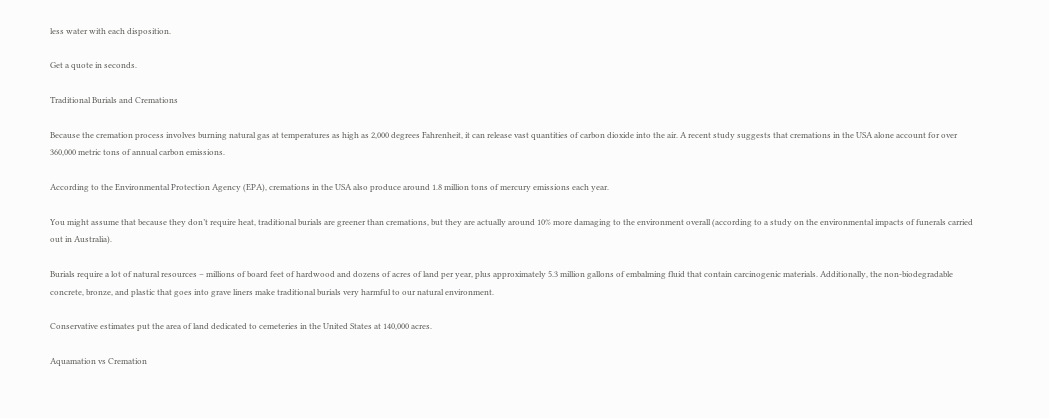less water with each disposition.

Get a quote in seconds.

Traditional Burials and Cremations

Because the cremation process involves burning natural gas at temperatures as high as 2,000 degrees Fahrenheit, it can release vast quantities of carbon dioxide into the air. A recent study suggests that cremations in the USA alone account for over 360,000 metric tons of annual carbon emissions.

According to the Environmental Protection Agency (EPA), cremations in the USA also produce around 1.8 million tons of mercury emissions each year.

You might assume that because they don’t require heat, traditional burials are greener than cremations, but they are actually around 10% more damaging to the environment overall (according to a study on the environmental impacts of funerals carried out in Australia).

Burials require a lot of natural resources – millions of board feet of hardwood and dozens of acres of land per year, plus approximately 5.3 million gallons of embalming fluid that contain carcinogenic materials. Additionally, the non-biodegradable concrete, bronze, and plastic that goes into grave liners make traditional burials very harmful to our natural environment.

Conservative estimates put the area of land dedicated to cemeteries in the United States at 140,000 acres.

Aquamation vs Cremation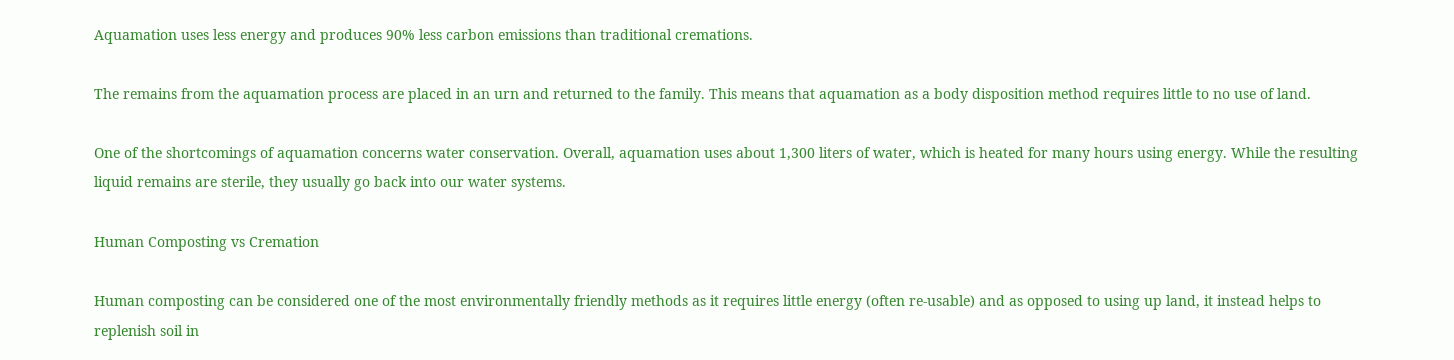Aquamation uses less energy and produces 90% less carbon emissions than traditional cremations.

The remains from the aquamation process are placed in an urn and returned to the family. This means that aquamation as a body disposition method requires little to no use of land.

One of the shortcomings of aquamation concerns water conservation. Overall, aquamation uses about 1,300 liters of water, which is heated for many hours using energy. While the resulting liquid remains are sterile, they usually go back into our water systems.

Human Composting vs Cremation

Human composting can be considered one of the most environmentally friendly methods as it requires little energy (often re-usable) and as opposed to using up land, it instead helps to replenish soil in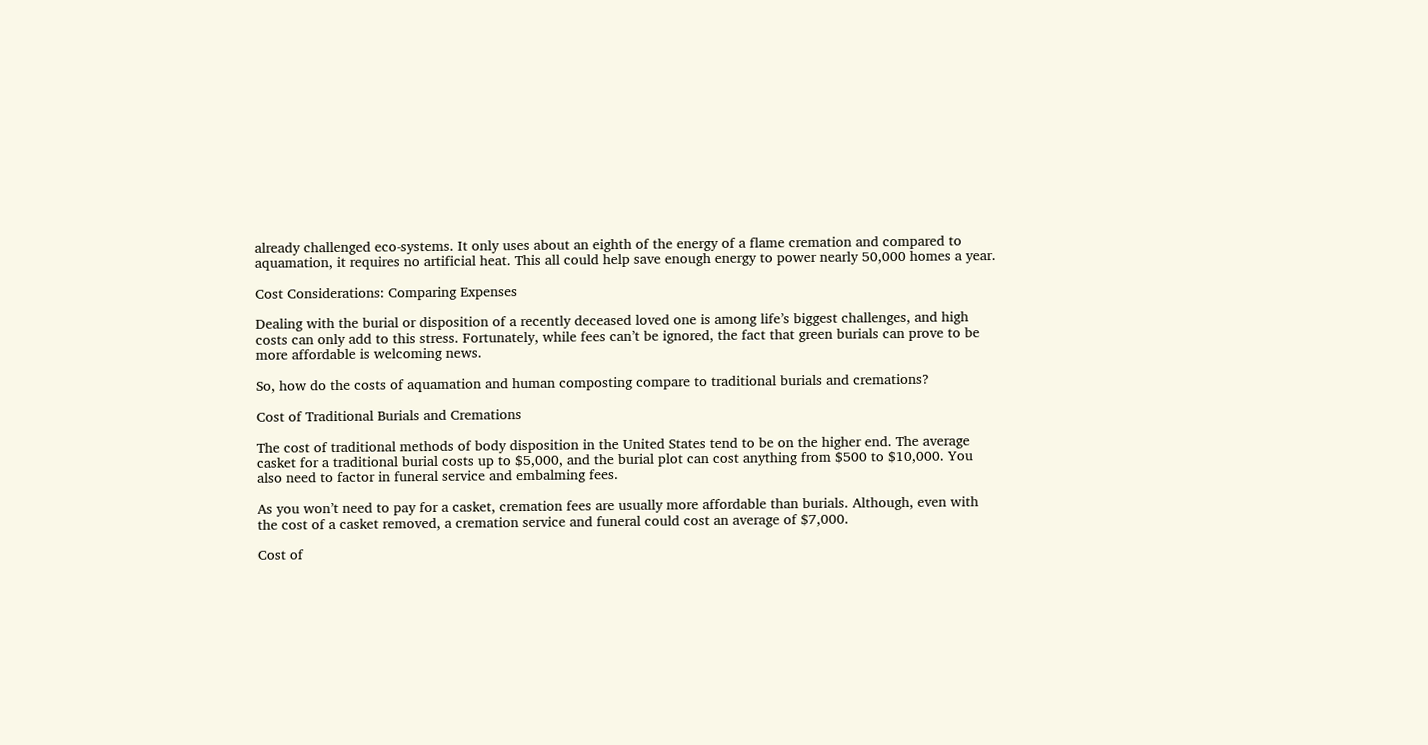already challenged eco-systems. It only uses about an eighth of the energy of a flame cremation and compared to aquamation, it requires no artificial heat. This all could help save enough energy to power nearly 50,000 homes a year.

Cost Considerations: Comparing Expenses

Dealing with the burial or disposition of a recently deceased loved one is among life’s biggest challenges, and high costs can only add to this stress. Fortunately, while fees can’t be ignored, the fact that green burials can prove to be more affordable is welcoming news.

So, how do the costs of aquamation and human composting compare to traditional burials and cremations?

Cost of Traditional Burials and Cremations

The cost of traditional methods of body disposition in the United States tend to be on the higher end. The average casket for a traditional burial costs up to $5,000, and the burial plot can cost anything from $500 to $10,000. You also need to factor in funeral service and embalming fees.

As you won’t need to pay for a casket, cremation fees are usually more affordable than burials. Although, even with the cost of a casket removed, a cremation service and funeral could cost an average of $7,000.

Cost of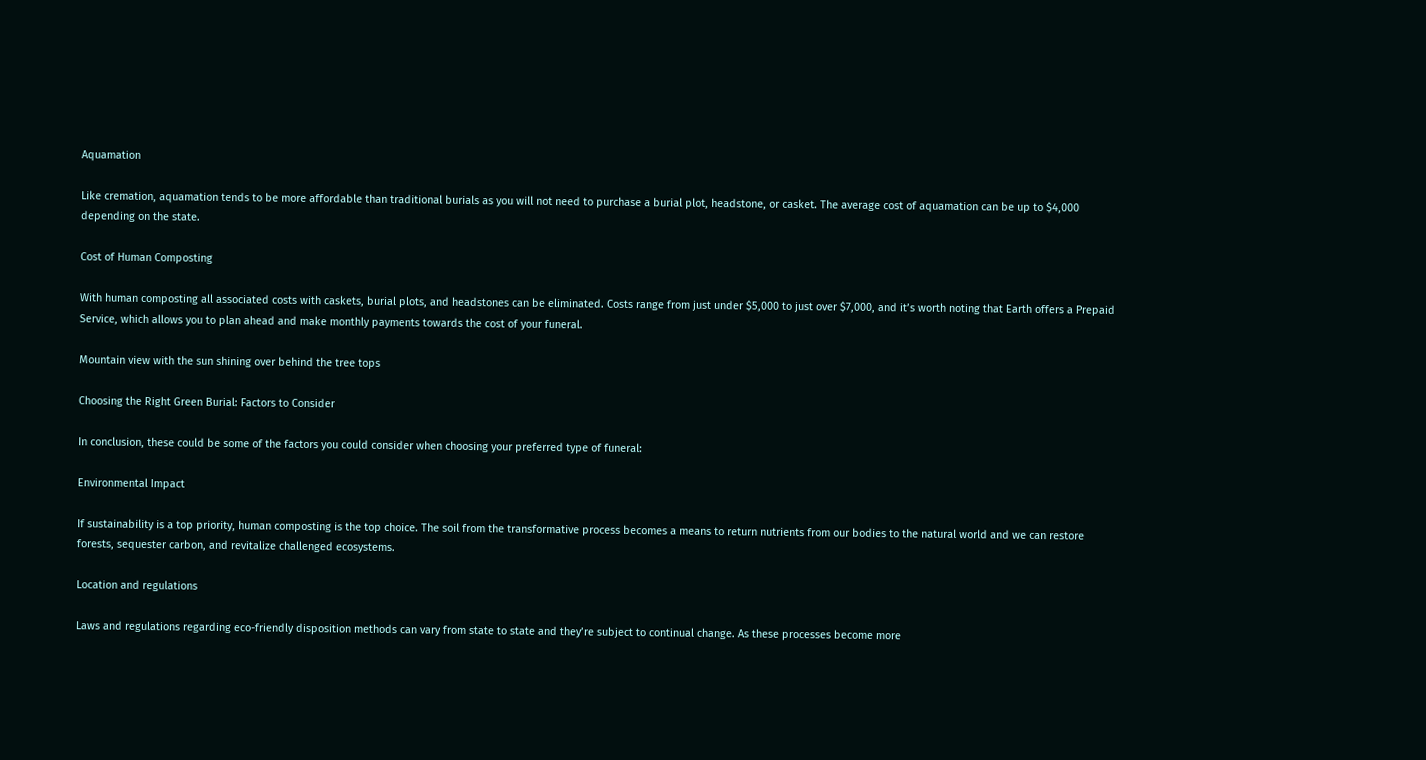Aquamation

Like cremation, aquamation tends to be more affordable than traditional burials as you will not need to purchase a burial plot, headstone, or casket. The average cost of aquamation can be up to $4,000 depending on the state.

Cost of Human Composting

With human composting all associated costs with caskets, burial plots, and headstones can be eliminated. Costs range from just under $5,000 to just over $7,000, and it’s worth noting that Earth offers a Prepaid Service, which allows you to plan ahead and make monthly payments towards the cost of your funeral.

Mountain view with the sun shining over behind the tree tops

Choosing the Right Green Burial: Factors to Consider

In conclusion, these could be some of the factors you could consider when choosing your preferred type of funeral:

Environmental Impact

If sustainability is a top priority, human composting is the top choice. The soil from the transformative process becomes a means to return nutrients from our bodies to the natural world and we can restore forests, sequester carbon, and revitalize challenged ecosystems.

Location and regulations

Laws and regulations regarding eco-friendly disposition methods can vary from state to state and they’re subject to continual change. As these processes become more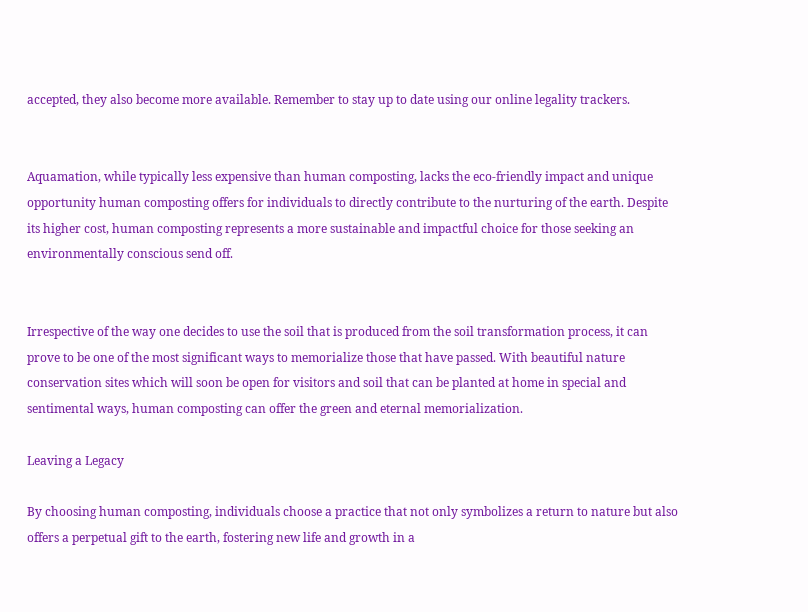accepted, they also become more available. Remember to stay up to date using our online legality trackers.


Aquamation, while typically less expensive than human composting, lacks the eco-friendly impact and unique opportunity human composting offers for individuals to directly contribute to the nurturing of the earth. Despite its higher cost, human composting represents a more sustainable and impactful choice for those seeking an environmentally conscious send off.


Irrespective of the way one decides to use the soil that is produced from the soil transformation process, it can prove to be one of the most significant ways to memorialize those that have passed. With beautiful nature conservation sites which will soon be open for visitors and soil that can be planted at home in special and sentimental ways, human composting can offer the green and eternal memorialization.

Leaving a Legacy

By choosing human composting, individuals choose a practice that not only symbolizes a return to nature but also offers a perpetual gift to the earth, fostering new life and growth in a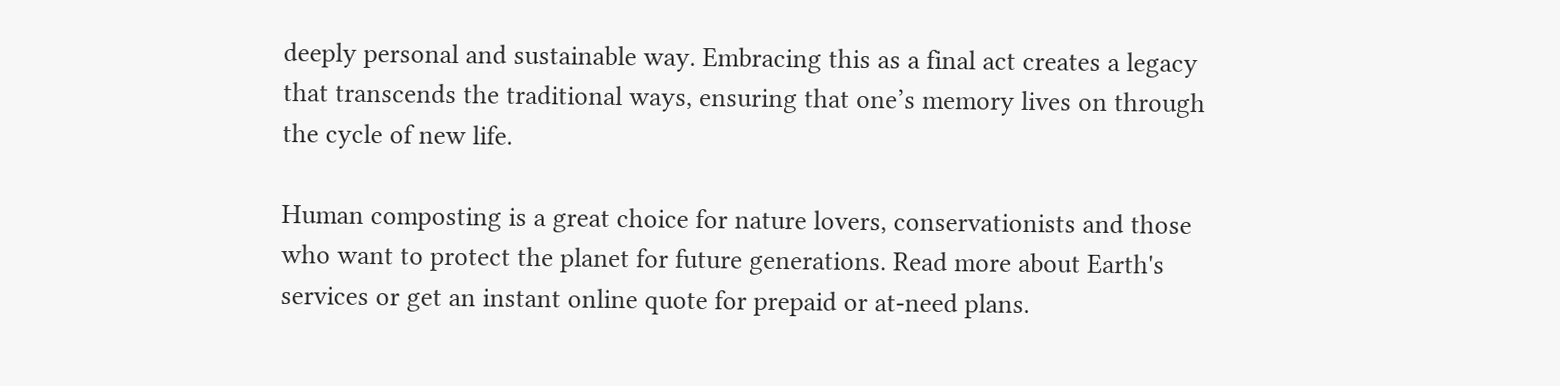deeply personal and sustainable way. Embracing this as a final act creates a legacy that transcends the traditional ways, ensuring that one’s memory lives on through the cycle of new life.

Human composting is a great choice for nature lovers, conservationists and those who want to protect the planet for future generations. Read more about Earth's services or get an instant online quote for prepaid or at-need plans.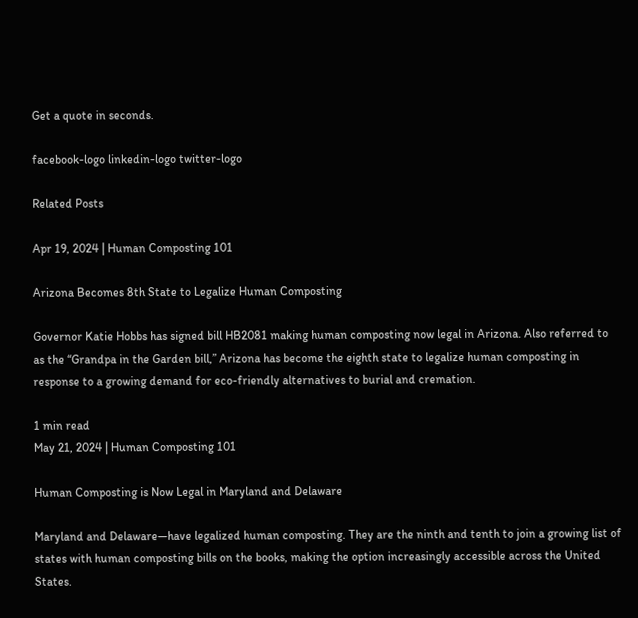Get a quote in seconds.

facebook-logo linkedin-logo twitter-logo

Related Posts

Apr 19, 2024 | Human Composting 101

Arizona Becomes 8th State to Legalize Human Composting

Governor Katie Hobbs has signed bill HB2081 making human composting now legal in Arizona. Also referred to as the “Grandpa in the Garden bill,” Arizona has become the eighth state to legalize human composting in response to a growing demand for eco-friendly alternatives to burial and cremation.

1 min read
May 21, 2024 | Human Composting 101

Human Composting is Now Legal in Maryland and Delaware

Maryland and Delaware—have legalized human composting. They are the ninth and tenth to join a growing list of states with human composting bills on the books, making the option increasingly accessible across the United States.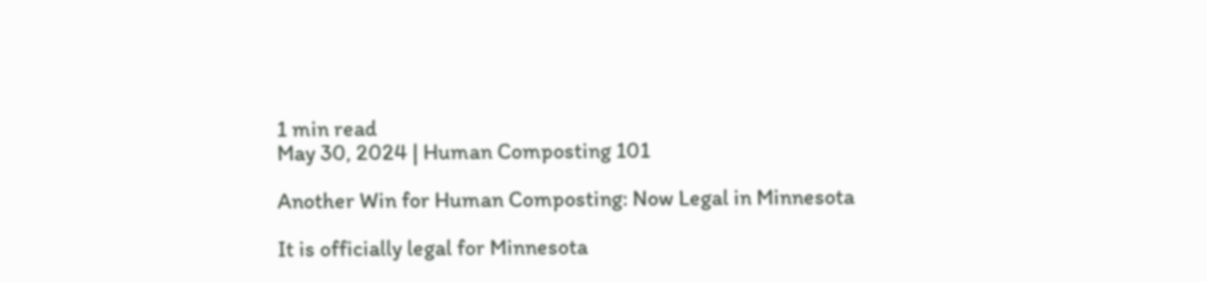1 min read
May 30, 2024 | Human Composting 101

Another Win for Human Composting: Now Legal in Minnesota

It is officially legal for Minnesota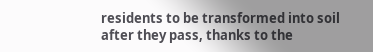residents to be transformed into soil after they pass, thanks to the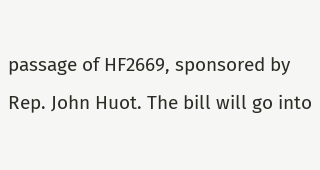passage of HF2669, sponsored by Rep. John Huot. The bill will go into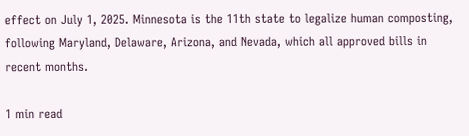effect on July 1, 2025. Minnesota is the 11th state to legalize human composting, following Maryland, Delaware, Arizona, and Nevada, which all approved bills in recent months.

1 min read